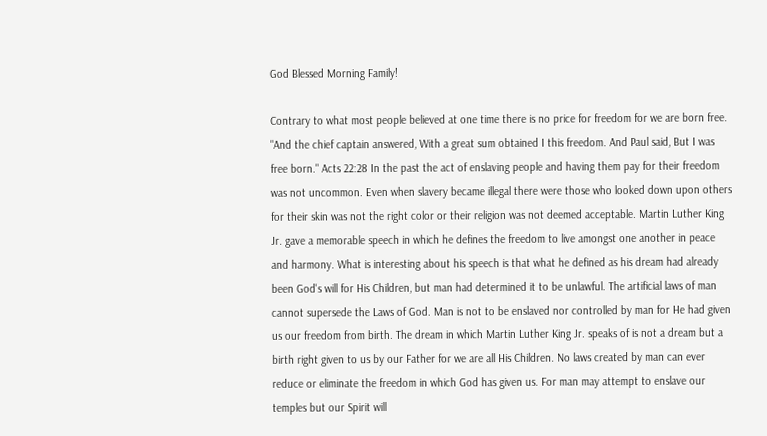God Blessed Morning Family!

Contrary to what most people believed at one time there is no price for freedom for we are born free. "And the chief captain answered, With a great sum obtained I this freedom. And Paul said, But I was free born." Acts 22:28 In the past the act of enslaving people and having them pay for their freedom was not uncommon. Even when slavery became illegal there were those who looked down upon others for their skin was not the right color or their religion was not deemed acceptable. Martin Luther King Jr. gave a memorable speech in which he defines the freedom to live amongst one another in peace and harmony. What is interesting about his speech is that what he defined as his dream had already been God's will for His Children, but man had determined it to be unlawful. The artificial laws of man cannot supersede the Laws of God. Man is not to be enslaved nor controlled by man for He had given us our freedom from birth. The dream in which Martin Luther King Jr. speaks of is not a dream but a birth right given to us by our Father for we are all His Children. No laws created by man can ever reduce or eliminate the freedom in which God has given us. For man may attempt to enslave our temples but our Spirit will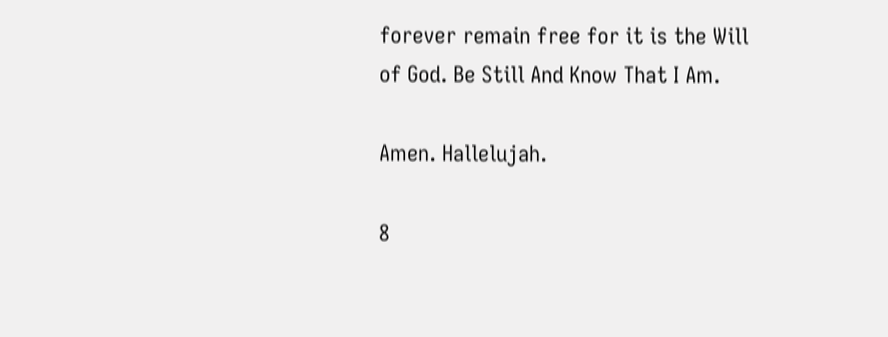forever remain free for it is the Will of God. Be Still And Know That I Am.

Amen. Hallelujah.

8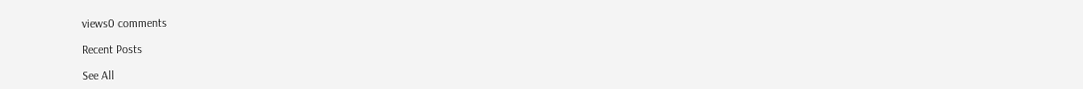views0 comments

Recent Posts

See All